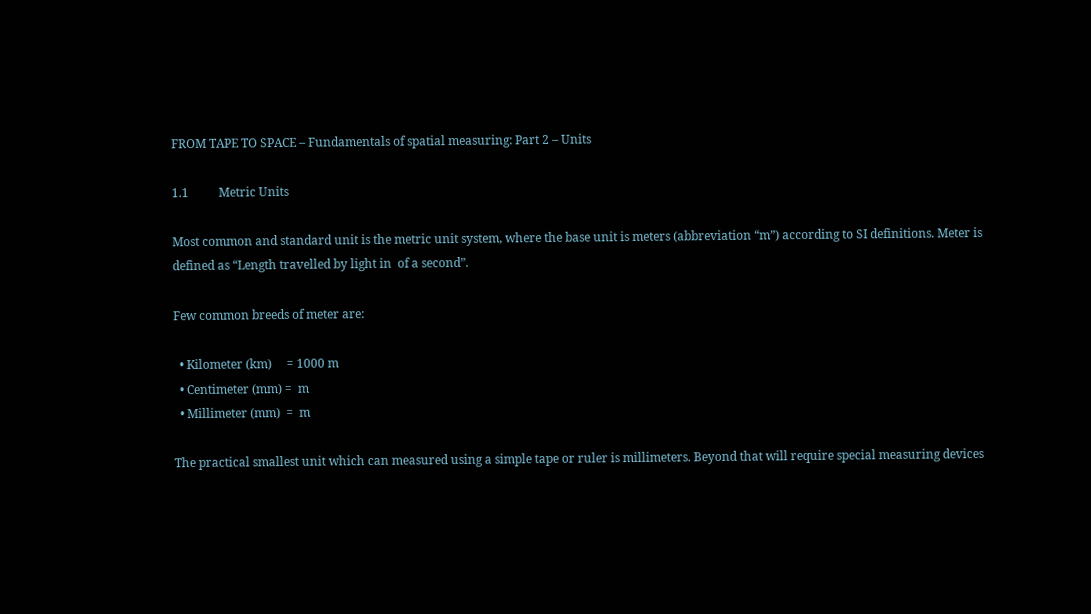FROM TAPE TO SPACE – Fundamentals of spatial measuring: Part 2 – Units

1.1          Metric Units

Most common and standard unit is the metric unit system, where the base unit is meters (abbreviation “m”) according to SI definitions. Meter is defined as “Length travelled by light in  of a second”.

Few common breeds of meter are:

  • Kilometer (km)     = 1000 m
  • Centimeter (mm) =  m
  • Millimeter (mm)  =  m

The practical smallest unit which can measured using a simple tape or ruler is millimeters. Beyond that will require special measuring devices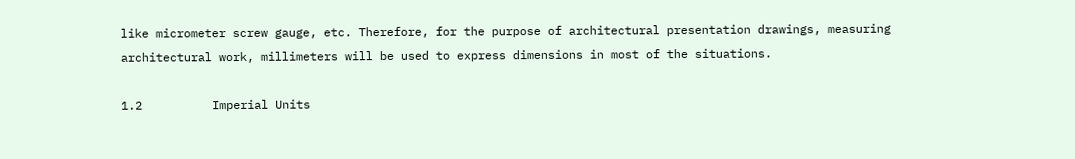like micrometer screw gauge, etc. Therefore, for the purpose of architectural presentation drawings, measuring architectural work, millimeters will be used to express dimensions in most of the situations.

1.2          Imperial Units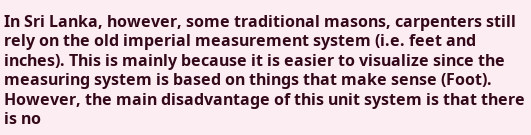In Sri Lanka, however, some traditional masons, carpenters still rely on the old imperial measurement system (i.e. feet and inches). This is mainly because it is easier to visualize since the measuring system is based on things that make sense (Foot). However, the main disadvantage of this unit system is that there is no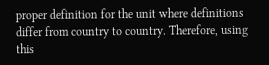proper definition for the unit where definitions differ from country to country. Therefore, using this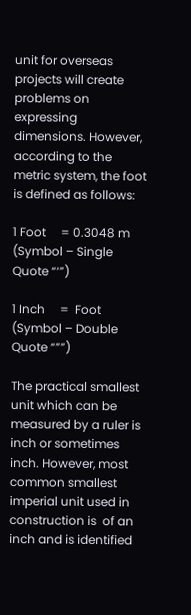unit for overseas projects will create problems on expressing dimensions. However, according to the metric system, the foot is defined as follows:

1 Foot     = 0.3048 m (Symbol – Single Quote “‘”)

1 Inch     =  Foot (Symbol – Double Quote “””)

The practical smallest unit which can be measured by a ruler is  inch or sometimes  inch. However, most common smallest imperial unit used in construction is  of an inch and is identified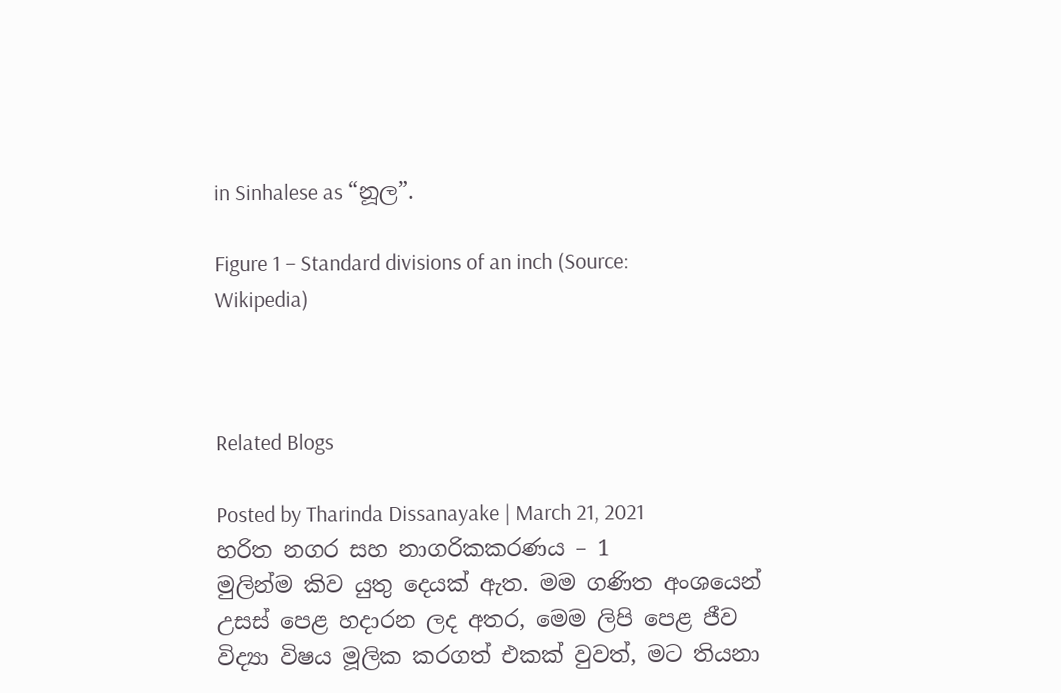in Sinhalese as “නූල”.

Figure 1 – Standard divisions of an inch (Source: Wikipedia)



Related Blogs

Posted by Tharinda Dissanayake | March 21, 2021
හරිත නගර සහ නාගරිකකරණය – 1
මුලින්ම කිව යුතු දෙයක් ඇත. මම ගණිත අංශයෙන් උසස් පෙළ හදාරන ලද අතර, මෙම ලිපි පෙළ ජීව විද්‍යා විෂය මූලික කරගත් එකක් වුවත්, මට තියනා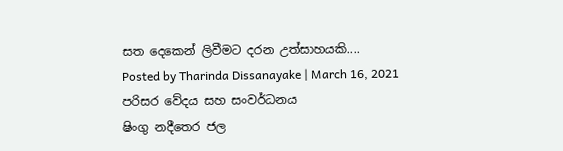සත දෙකෙන් ලිවීමට දරන උත්සාහයකි....
Posted by Tharinda Dissanayake | March 16, 2021
පරිසර වේදය සහ සංවර්ධනය
ෂිංගු නදීතෙර ජල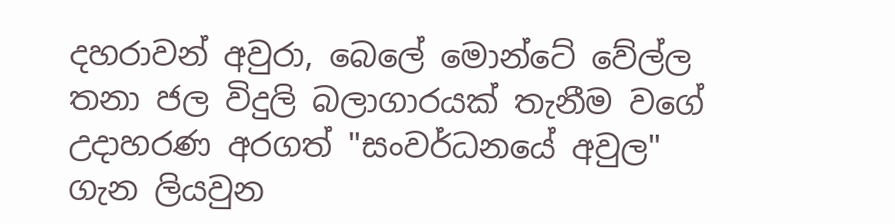දහරාවන් අවුරා, බෙලේ මොන්ටේ වේල්ල තනා ජල විදුලි බලාගාරයක් තැනීම වගේ උදාහරණ අරගත් "සංවර්ධනයේ අවුල" ගැන ලියවුන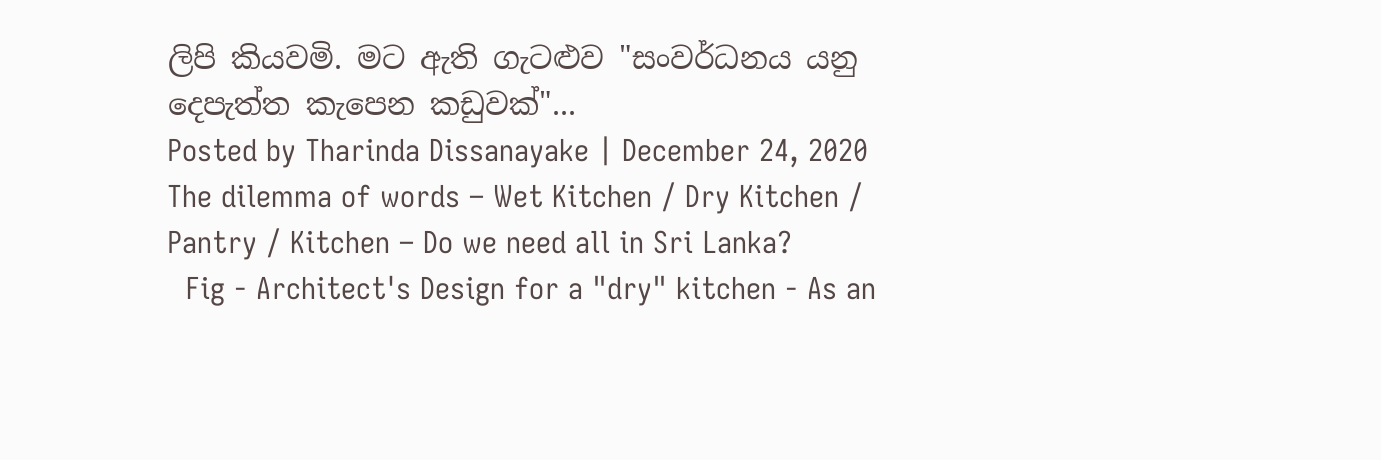ලිපි කියවමි. මට ඇති ගැටළුව "සංවර්ධනය යනු දෙපැත්ත කැපෙන කඩුවක්"...
Posted by Tharinda Dissanayake | December 24, 2020
The dilemma of words – Wet Kitchen / Dry Kitchen / Pantry / Kitchen – Do we need all in Sri Lanka?
  Fig - Architect's Design for a "dry" kitchen - As an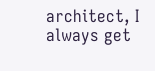architect, I always get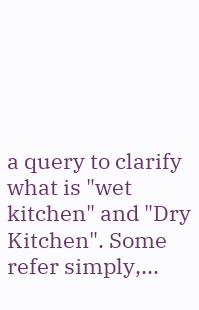a query to clarify what is "wet kitchen" and "Dry Kitchen". Some refer simply,...